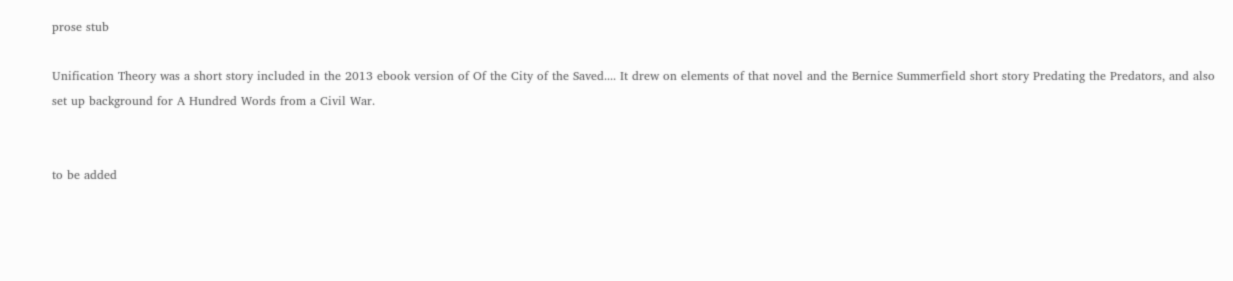prose stub

Unification Theory was a short story included in the 2013 ebook version of Of the City of the Saved.... It drew on elements of that novel and the Bernice Summerfield short story Predating the Predators, and also set up background for A Hundred Words from a Civil War.


to be added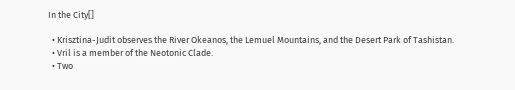In the City[]

  • Krisztina-Judit observes the River Okeanos, the Lemuel Mountains, and the Desert Park of Tashistan.
  • Vril is a member of the Neotonic Clade.
  • Two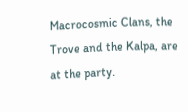Macrocosmic Clans, the Trove and the Kalpa, are at the party.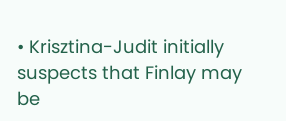• Krisztina-Judit initially suspects that Finlay may be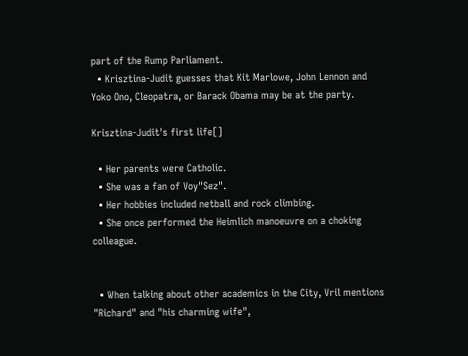part of the Rump Parliament.
  • Krisztina-Judit guesses that Kit Marlowe, John Lennon and Yoko Ono, Cleopatra, or Barack Obama may be at the party.

Krisztina-Judit's first life[]

  • Her parents were Catholic.
  • She was a fan of Voy"Sez".
  • Her hobbies included netball and rock climbing.
  • She once performed the Heimlich manoeuvre on a choking colleague.


  • When talking about other academics in the City, Vril mentions "Richard" and "his charming wife",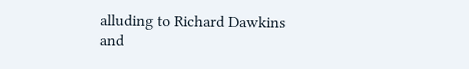alluding to Richard Dawkins and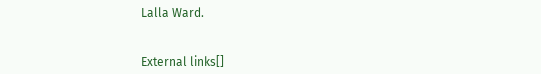Lalla Ward.


External links[]